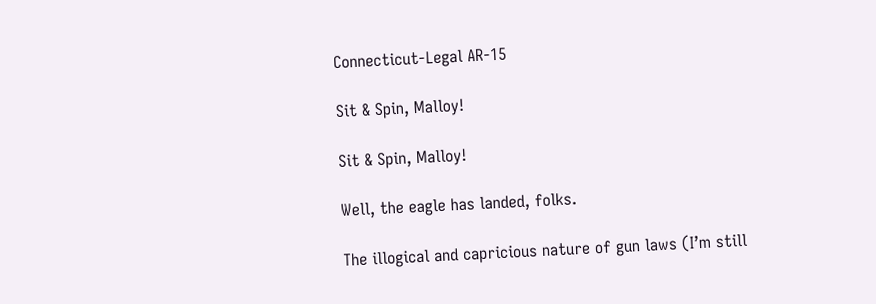Connecticut-Legal AR-15

Sit & Spin, Malloy!

Sit & Spin, Malloy!

Well, the eagle has landed, folks.

The illogical and capricious nature of gun laws (I’m still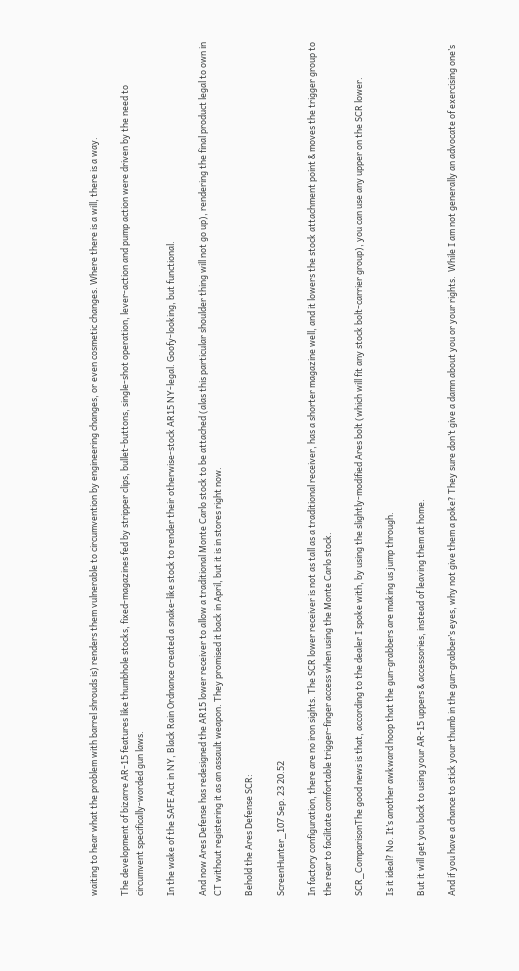waiting to hear what the problem with barrel shrouds is) renders them vulnerable to circumvention by engineering changes, or even cosmetic changes. Where there is a will, there is a way.

The development of bizarre AR-15 features like thumbhole stocks, fixed-magazines fed by stripper clips, bullet-buttons, single-shot operation, lever-action and pump action were driven by the need to circumvent specifically-worded gun laws.

In the wake of the SAFE Act in NY, Black Rain Ordnance created a snake-like stock to render their otherwise-stock AR15 NY-legal. Goofy-looking, but functional.

And now Ares Defense has redesigned the AR15 lower receiver to allow a traditional Monte Carlo stock to be attached (alas this particular shoulder thing will not go up), rendering the final product legal to own in CT without registering it as an assault weapon. They promised it back in April, but it is in stores right now.

Behold the Ares Defense SCR:

ScreenHunter_107 Sep. 23 20.52

In factory configuration, there are no iron sights. The SCR lower receiver is not as tall as a traditional receiver, has a shorter magazine well, and it lowers the stock attachment point & moves the trigger group to the rear to facilitate comfortable trigger-finger access when using the Monte Carlo stock.

SCR_ComparisonThe good news is that, according to the dealer I spoke with, by using the slightly-modified Ares bolt (which will fit any stock bolt-carrier group), you can use any upper on the SCR lower.

Is it ideal? No. It’s another awkward hoop that the gun-grabbers are making us jump through.

But it will get you back to using your AR-15 uppers & accessories, instead of leaving them at home.

And if you have a chance to stick your thumb in the gun-grabber’s eyes, why not give them a poke? They sure don’t give a damn about you or your rights.  While I am not generally an advocate of exercising one’s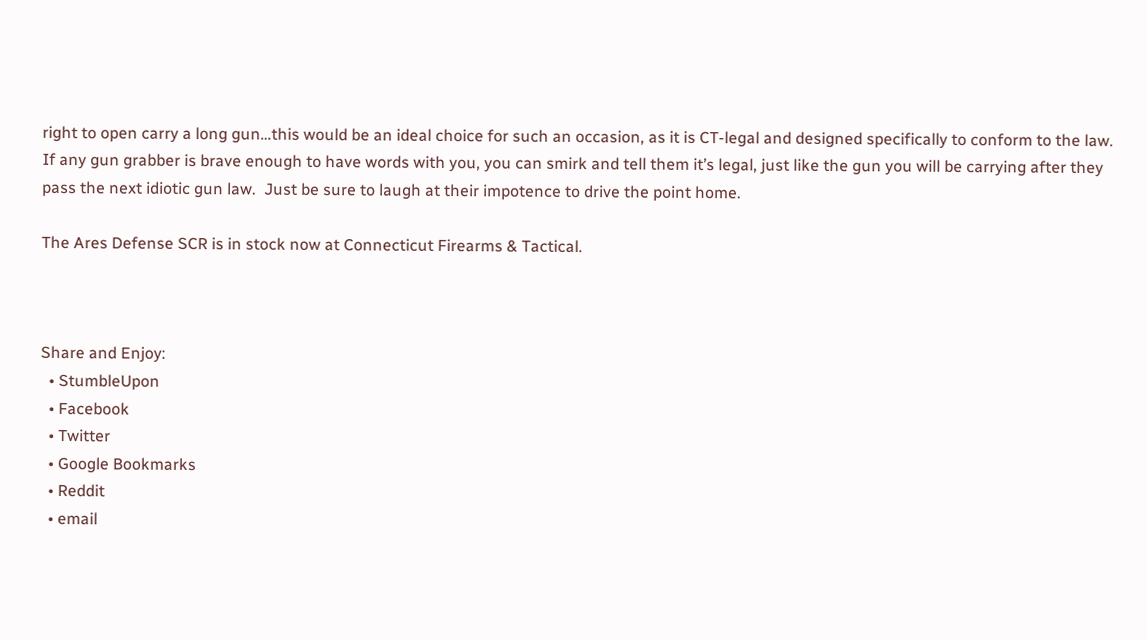right to open carry a long gun…this would be an ideal choice for such an occasion, as it is CT-legal and designed specifically to conform to the law.  If any gun grabber is brave enough to have words with you, you can smirk and tell them it’s legal, just like the gun you will be carrying after they pass the next idiotic gun law.  Just be sure to laugh at their impotence to drive the point home.

The Ares Defense SCR is in stock now at Connecticut Firearms & Tactical.



Share and Enjoy:
  • StumbleUpon
  • Facebook
  • Twitter
  • Google Bookmarks
  • Reddit
  • email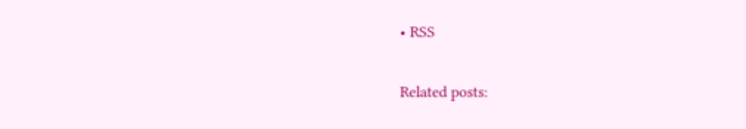• RSS

Related posts: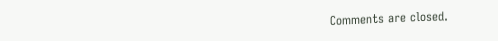Comments are closed.